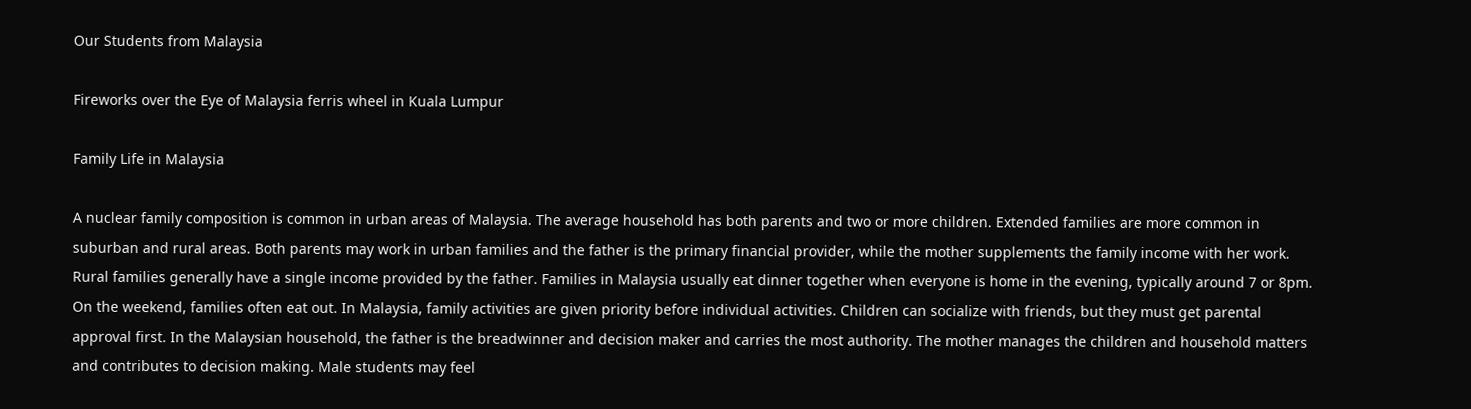Our Students from Malaysia

Fireworks over the Eye of Malaysia ferris wheel in Kuala Lumpur

Family Life in Malaysia

A nuclear family composition is common in urban areas of Malaysia. The average household has both parents and two or more children. Extended families are more common in suburban and rural areas. Both parents may work in urban families and the father is the primary financial provider, while the mother supplements the family income with her work. Rural families generally have a single income provided by the father. Families in Malaysia usually eat dinner together when everyone is home in the evening, typically around 7 or 8pm. On the weekend, families often eat out. In Malaysia, family activities are given priority before individual activities. Children can socialize with friends, but they must get parental approval first. In the Malaysian household, the father is the breadwinner and decision maker and carries the most authority. The mother manages the children and household matters and contributes to decision making. Male students may feel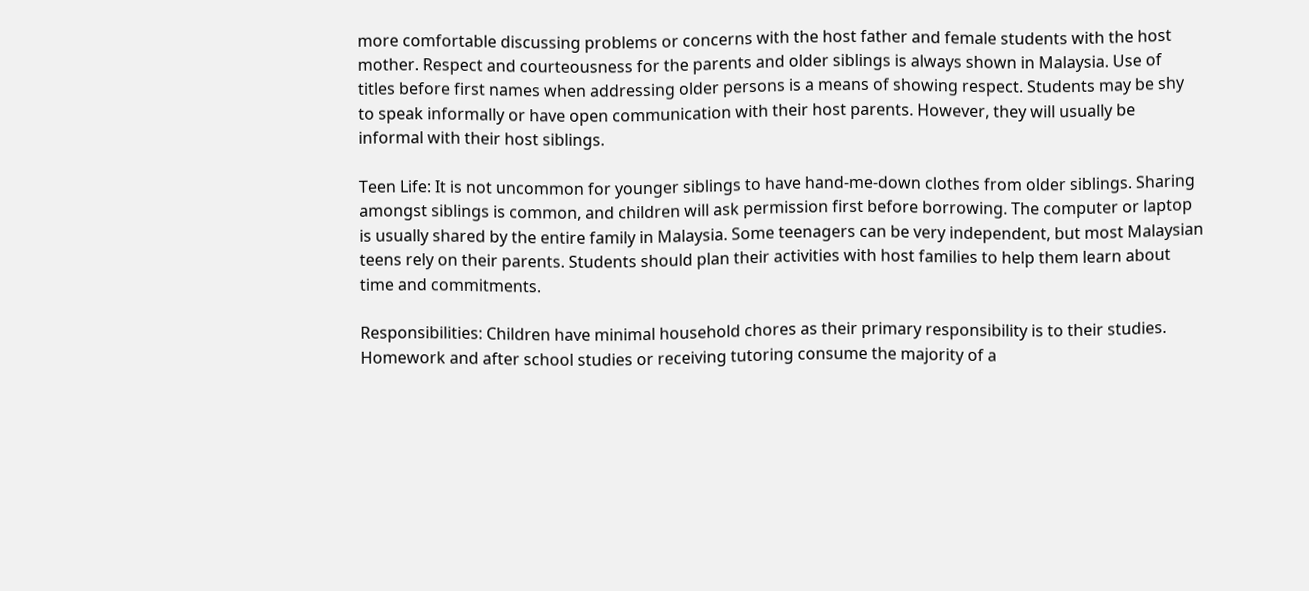more comfortable discussing problems or concerns with the host father and female students with the host mother. Respect and courteousness for the parents and older siblings is always shown in Malaysia. Use of titles before first names when addressing older persons is a means of showing respect. Students may be shy to speak informally or have open communication with their host parents. However, they will usually be informal with their host siblings.

Teen Life: It is not uncommon for younger siblings to have hand-me-down clothes from older siblings. Sharing amongst siblings is common, and children will ask permission first before borrowing. The computer or laptop is usually shared by the entire family in Malaysia. Some teenagers can be very independent, but most Malaysian teens rely on their parents. Students should plan their activities with host families to help them learn about time and commitments.

Responsibilities: Children have minimal household chores as their primary responsibility is to their studies. Homework and after school studies or receiving tutoring consume the majority of a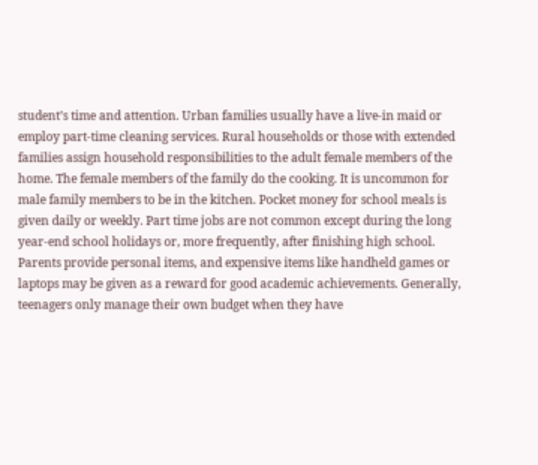student’s time and attention. Urban families usually have a live-in maid or employ part-time cleaning services. Rural households or those with extended families assign household responsibilities to the adult female members of the home. The female members of the family do the cooking. It is uncommon for male family members to be in the kitchen. Pocket money for school meals is given daily or weekly. Part time jobs are not common except during the long year-end school holidays or, more frequently, after finishing high school. Parents provide personal items, and expensive items like handheld games or laptops may be given as a reward for good academic achievements. Generally, teenagers only manage their own budget when they have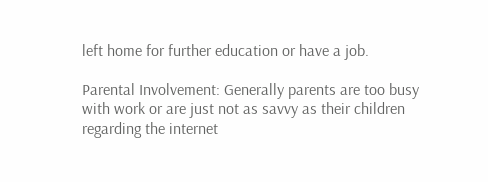left home for further education or have a job.

Parental Involvement: Generally parents are too busy with work or are just not as savvy as their children regarding the internet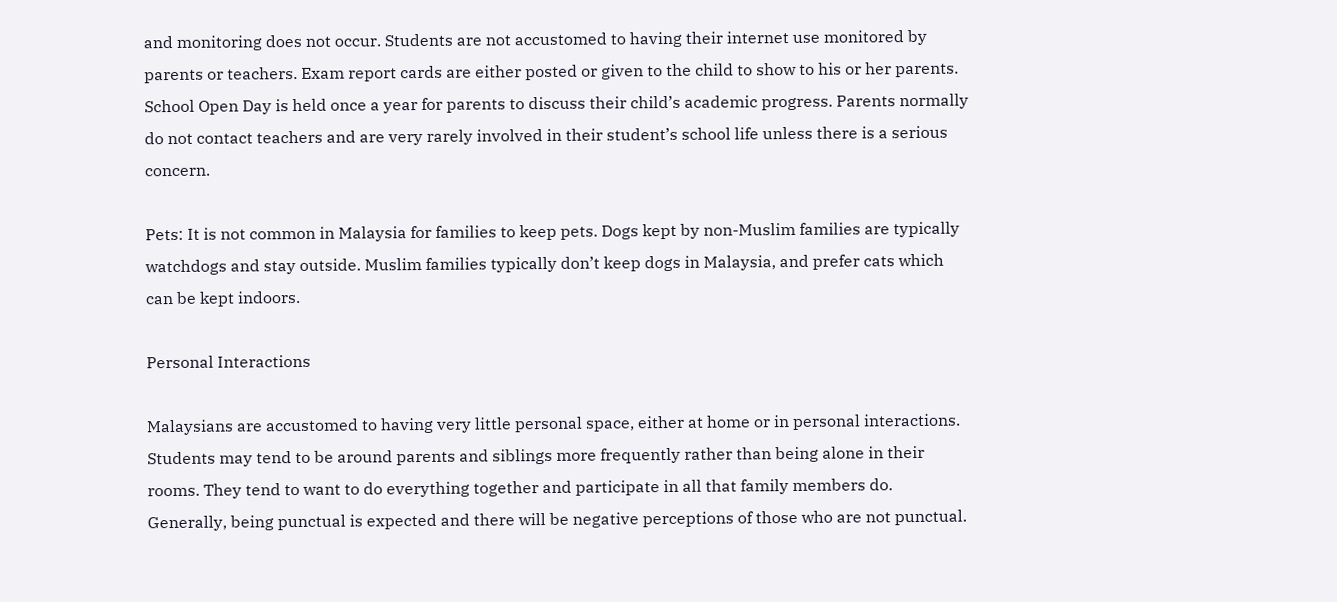and monitoring does not occur. Students are not accustomed to having their internet use monitored by parents or teachers. Exam report cards are either posted or given to the child to show to his or her parents. School Open Day is held once a year for parents to discuss their child’s academic progress. Parents normally do not contact teachers and are very rarely involved in their student’s school life unless there is a serious concern.

Pets: It is not common in Malaysia for families to keep pets. Dogs kept by non-Muslim families are typically watchdogs and stay outside. Muslim families typically don’t keep dogs in Malaysia, and prefer cats which can be kept indoors.

Personal Interactions

Malaysians are accustomed to having very little personal space, either at home or in personal interactions. Students may tend to be around parents and siblings more frequently rather than being alone in their rooms. They tend to want to do everything together and participate in all that family members do. Generally, being punctual is expected and there will be negative perceptions of those who are not punctual.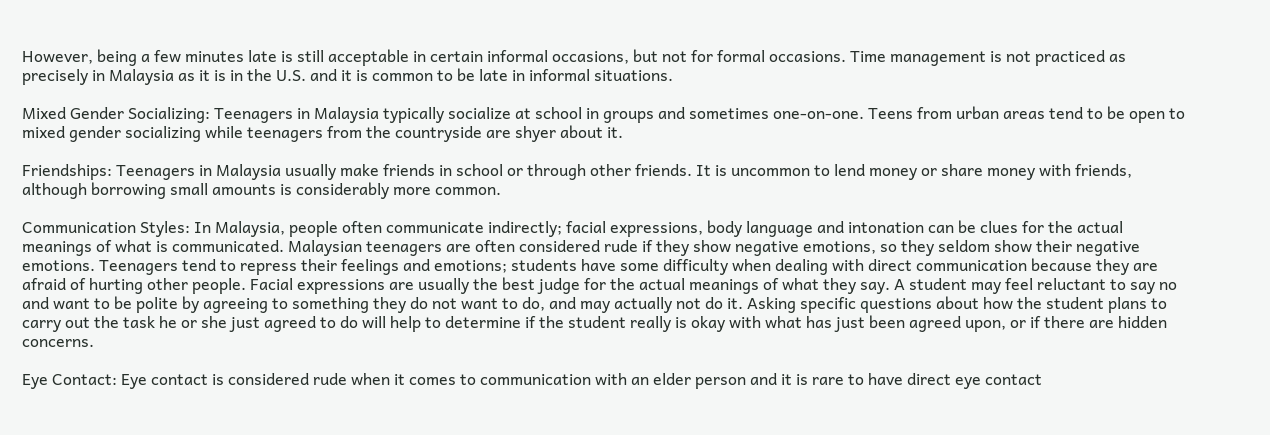However, being a few minutes late is still acceptable in certain informal occasions, but not for formal occasions. Time management is not practiced as precisely in Malaysia as it is in the U.S. and it is common to be late in informal situations.

Mixed Gender Socializing: Teenagers in Malaysia typically socialize at school in groups and sometimes one-on-one. Teens from urban areas tend to be open to mixed gender socializing while teenagers from the countryside are shyer about it.

Friendships: Teenagers in Malaysia usually make friends in school or through other friends. It is uncommon to lend money or share money with friends, although borrowing small amounts is considerably more common.

Communication Styles: In Malaysia, people often communicate indirectly; facial expressions, body language and intonation can be clues for the actual meanings of what is communicated. Malaysian teenagers are often considered rude if they show negative emotions, so they seldom show their negative emotions. Teenagers tend to repress their feelings and emotions; students have some difficulty when dealing with direct communication because they are afraid of hurting other people. Facial expressions are usually the best judge for the actual meanings of what they say. A student may feel reluctant to say no and want to be polite by agreeing to something they do not want to do, and may actually not do it. Asking specific questions about how the student plans to carry out the task he or she just agreed to do will help to determine if the student really is okay with what has just been agreed upon, or if there are hidden concerns.

Eye Contact: Eye contact is considered rude when it comes to communication with an elder person and it is rare to have direct eye contact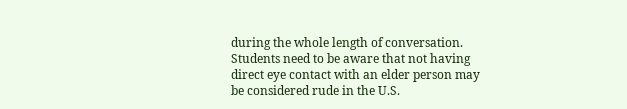during the whole length of conversation. Students need to be aware that not having direct eye contact with an elder person may be considered rude in the U.S.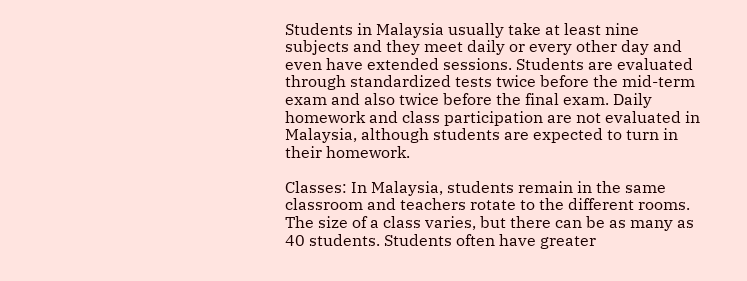Students in Malaysia usually take at least nine subjects and they meet daily or every other day and even have extended sessions. Students are evaluated through standardized tests twice before the mid-term exam and also twice before the final exam. Daily homework and class participation are not evaluated in Malaysia, although students are expected to turn in their homework.

Classes: In Malaysia, students remain in the same classroom and teachers rotate to the different rooms. The size of a class varies, but there can be as many as 40 students. Students often have greater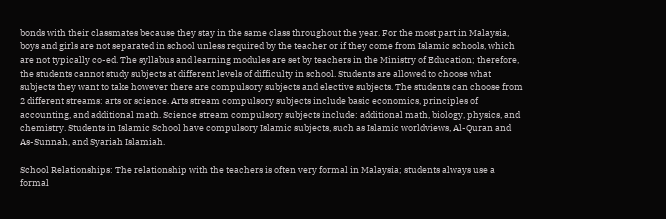bonds with their classmates because they stay in the same class throughout the year. For the most part in Malaysia, boys and girls are not separated in school unless required by the teacher or if they come from Islamic schools, which are not typically co-ed. The syllabus and learning modules are set by teachers in the Ministry of Education; therefore, the students cannot study subjects at different levels of difficulty in school. Students are allowed to choose what subjects they want to take however there are compulsory subjects and elective subjects. The students can choose from 2 different streams: arts or science. Arts stream compulsory subjects include basic economics, principles of accounting, and additional math. Science stream compulsory subjects include: additional math, biology, physics, and chemistry. Students in Islamic School have compulsory Islamic subjects, such as Islamic worldviews, Al-Quran and As-Sunnah, and Syariah Islamiah.

School Relationships: The relationship with the teachers is often very formal in Malaysia; students always use a formal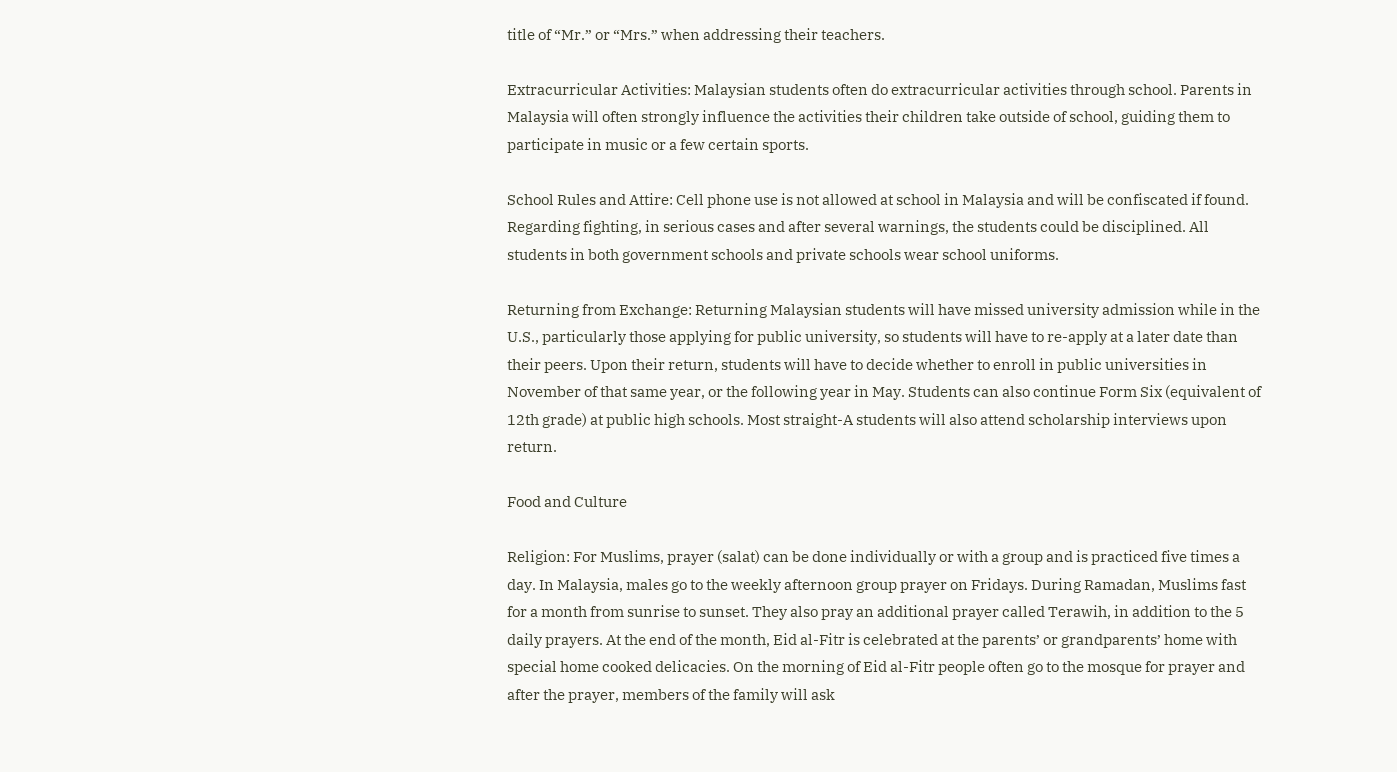title of “Mr.” or “Mrs.” when addressing their teachers.

Extracurricular Activities: Malaysian students often do extracurricular activities through school. Parents in Malaysia will often strongly influence the activities their children take outside of school, guiding them to participate in music or a few certain sports.

School Rules and Attire: Cell phone use is not allowed at school in Malaysia and will be confiscated if found. Regarding fighting, in serious cases and after several warnings, the students could be disciplined. All students in both government schools and private schools wear school uniforms.

Returning from Exchange: Returning Malaysian students will have missed university admission while in the U.S., particularly those applying for public university, so students will have to re-apply at a later date than their peers. Upon their return, students will have to decide whether to enroll in public universities in November of that same year, or the following year in May. Students can also continue Form Six (equivalent of 12th grade) at public high schools. Most straight-A students will also attend scholarship interviews upon return.

Food and Culture

Religion: For Muslims, prayer (salat) can be done individually or with a group and is practiced five times a day. In Malaysia, males go to the weekly afternoon group prayer on Fridays. During Ramadan, Muslims fast for a month from sunrise to sunset. They also pray an additional prayer called Terawih, in addition to the 5 daily prayers. At the end of the month, Eid al-Fitr is celebrated at the parents’ or grandparents’ home with special home cooked delicacies. On the morning of Eid al-Fitr people often go to the mosque for prayer and after the prayer, members of the family will ask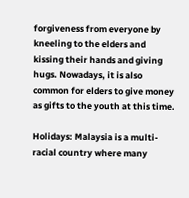forgiveness from everyone by kneeling to the elders and kissing their hands and giving hugs. Nowadays, it is also common for elders to give money as gifts to the youth at this time.

Holidays: Malaysia is a multi-racial country where many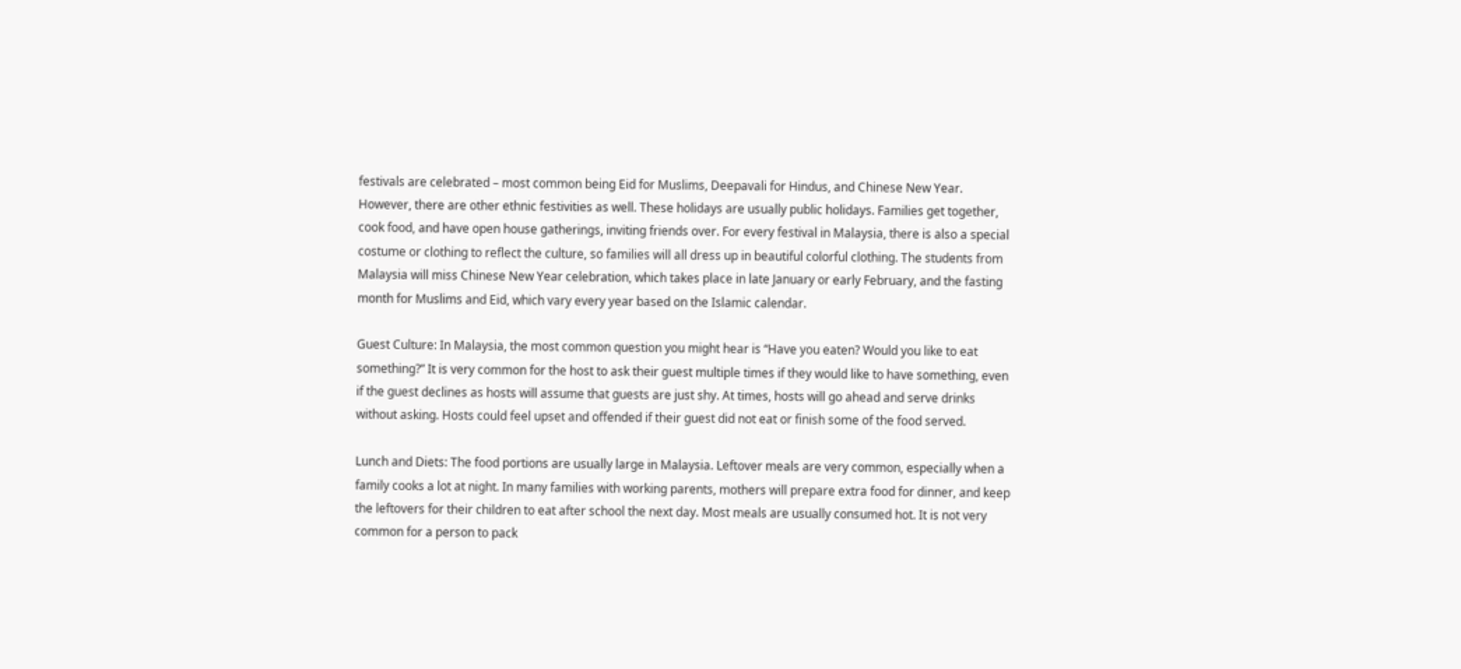festivals are celebrated – most common being Eid for Muslims, Deepavali for Hindus, and Chinese New Year. However, there are other ethnic festivities as well. These holidays are usually public holidays. Families get together, cook food, and have open house gatherings, inviting friends over. For every festival in Malaysia, there is also a special costume or clothing to reflect the culture, so families will all dress up in beautiful colorful clothing. The students from Malaysia will miss Chinese New Year celebration, which takes place in late January or early February, and the fasting month for Muslims and Eid, which vary every year based on the Islamic calendar.

Guest Culture: In Malaysia, the most common question you might hear is “Have you eaten? Would you like to eat something?” It is very common for the host to ask their guest multiple times if they would like to have something, even if the guest declines as hosts will assume that guests are just shy. At times, hosts will go ahead and serve drinks without asking. Hosts could feel upset and offended if their guest did not eat or finish some of the food served.

Lunch and Diets: The food portions are usually large in Malaysia. Leftover meals are very common, especially when a family cooks a lot at night. In many families with working parents, mothers will prepare extra food for dinner, and keep the leftovers for their children to eat after school the next day. Most meals are usually consumed hot. It is not very common for a person to pack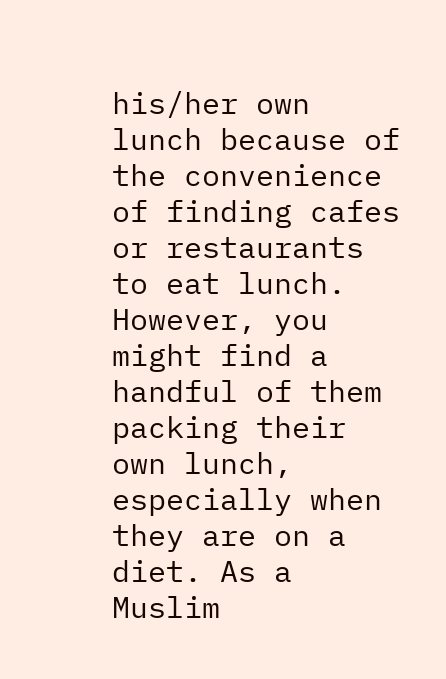his/her own lunch because of the convenience of finding cafes or restaurants to eat lunch. However, you might find a handful of them packing their own lunch, especially when they are on a diet. As a Muslim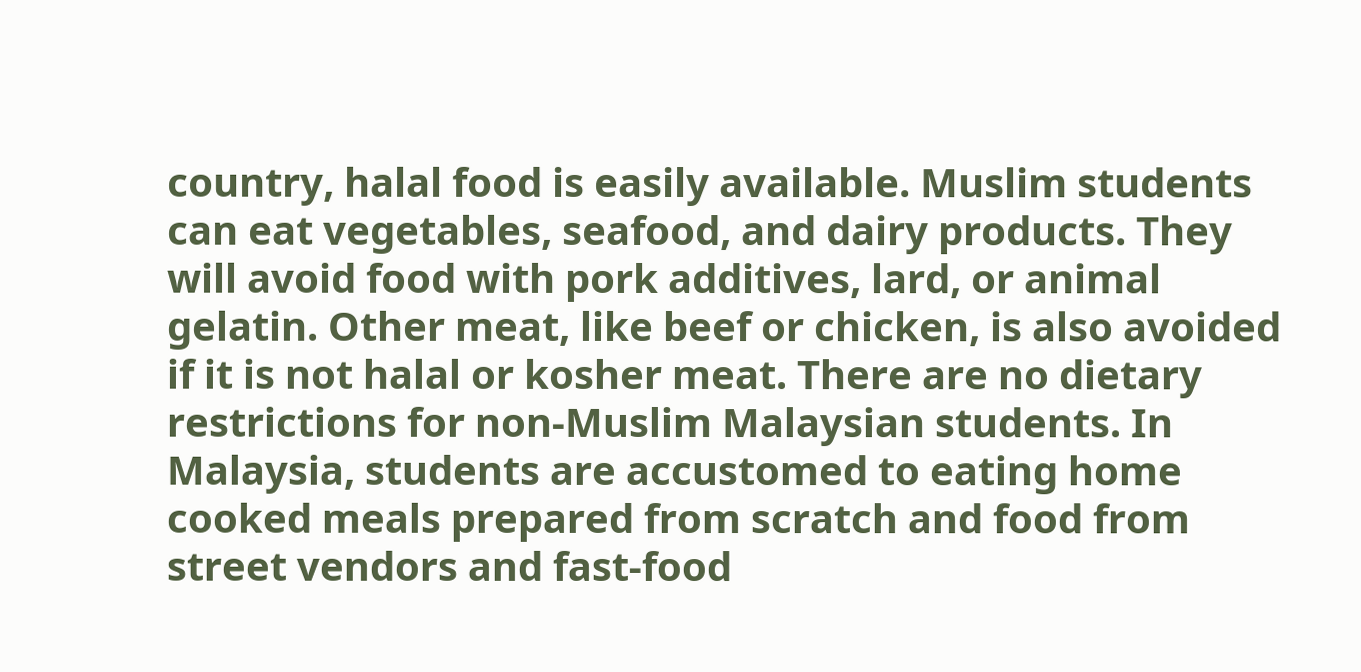country, halal food is easily available. Muslim students can eat vegetables, seafood, and dairy products. They will avoid food with pork additives, lard, or animal gelatin. Other meat, like beef or chicken, is also avoided if it is not halal or kosher meat. There are no dietary restrictions for non-Muslim Malaysian students. In Malaysia, students are accustomed to eating home cooked meals prepared from scratch and food from street vendors and fast-food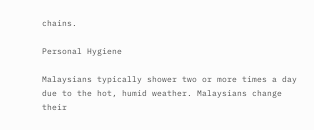chains.

Personal Hygiene

Malaysians typically shower two or more times a day due to the hot, humid weather. Malaysians change their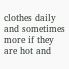clothes daily and sometimes more if they are hot and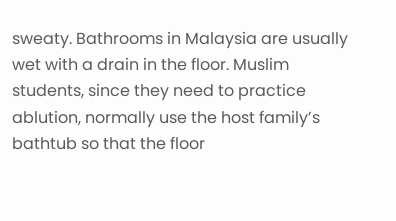sweaty. Bathrooms in Malaysia are usually wet with a drain in the floor. Muslim students, since they need to practice ablution, normally use the host family’s bathtub so that the floor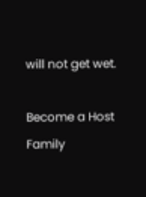will not get wet.

Become a Host Family